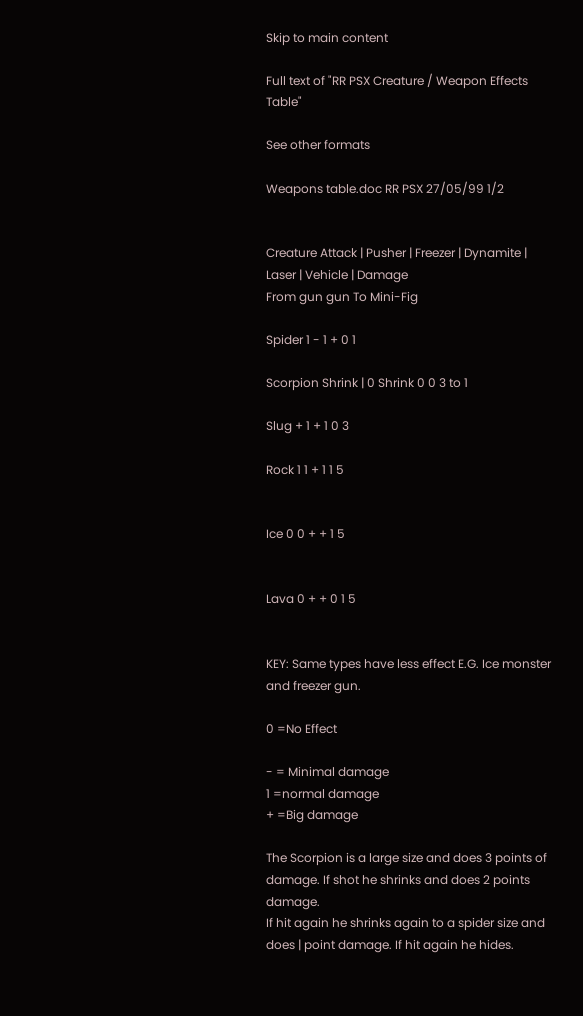Skip to main content

Full text of "RR PSX Creature / Weapon Effects Table"

See other formats

Weapons table.doc RR PSX 27/05/99 1/2


Creature Attack | Pusher | Freezer | Dynamite | Laser | Vehicle | Damage
From gun gun To Mini-Fig

Spider 1 - 1 + 0 1

Scorpion Shrink | 0 Shrink 0 0 3 to 1

Slug + 1 + 1 0 3

Rock 1 1 + 1 1 5


Ice 0 0 + + 1 5


Lava 0 + + 0 1 5


KEY: Same types have less effect E.G. Ice monster and freezer gun.

0 =No Effect

- = Minimal damage
1 =normal damage
+ =Big damage

The Scorpion is a large size and does 3 points of damage. If shot he shrinks and does 2 points damage.
If hit again he shrinks again to a spider size and does | point damage. If hit again he hides.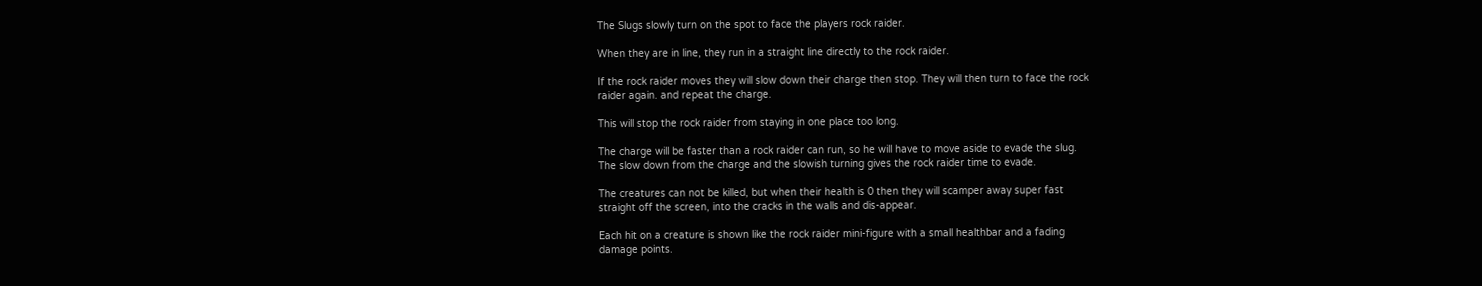The Slugs slowly turn on the spot to face the players rock raider.

When they are in line, they run in a straight line directly to the rock raider.

If the rock raider moves they will slow down their charge then stop. They will then turn to face the rock
raider again. and repeat the charge.

This will stop the rock raider from staying in one place too long.

The charge will be faster than a rock raider can run, so he will have to move aside to evade the slug.
The slow down from the charge and the slowish turning gives the rock raider time to evade.

The creatures can not be killed, but when their health is 0 then they will scamper away super fast
straight off the screen, into the cracks in the walls and dis-appear.

Each hit on a creature is shown like the rock raider mini-figure with a small healthbar and a fading
damage points.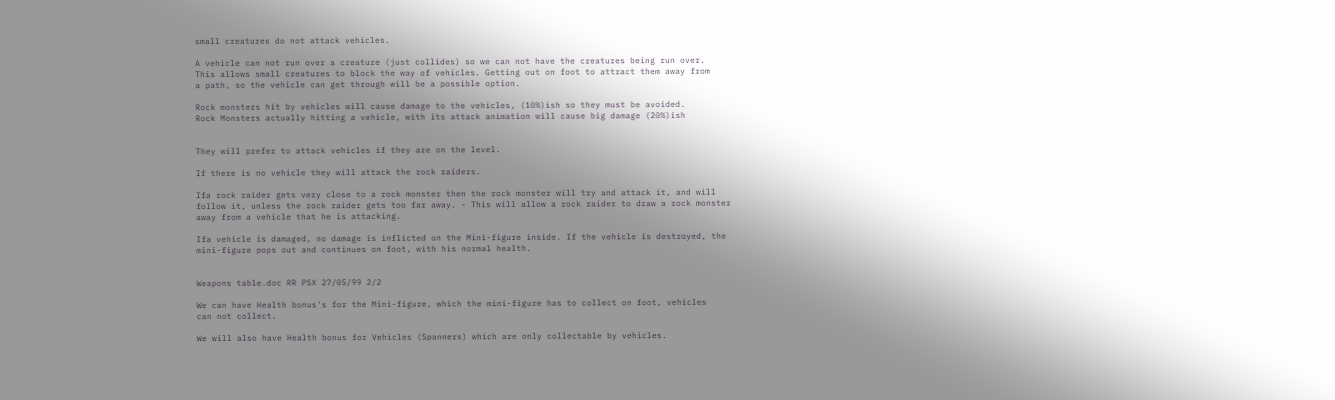small creatures do not attack vehicles.

A vehicle can not run over a creature (just collides) so we can not have the creatures being run over.
This allows small creatures to block the way of vehicles. Getting out on foot to attract them away from
a path, so the vehicle can get through will be a possible option.

Rock monsters hit by vehicles will cause damage to the vehicles, (10%)ish so they must be avoided.
Rock Monsters actually hitting a vehicle, with its attack animation will cause big damage (20%)ish


They will prefer to attack vehicles if they are on the level.

If there is no vehicle they will attack the rock raiders.

Ifa rock raider gets very close to a rock monster then the rock monster will try and attack it, and will
follow it, unless the rock raider gets too far away. - This will allow a rock raider to draw a rock monster
away from a vehicle that he is attacking.

Ifa vehicle is damaged, no damage is inflicted on the Mini-figure inside. If the vehicle is destroyed, the
mini-figure pops out and continues on foot, with his normal health.


Weapons table.doc RR PSX 27/05/99 2/2

We can have Health bonus's for the Mini-figure, which the mini-figure has to collect on foot, vehicles
can not collect.

We will also have Health bonus for Vehicles (Spanners) which are only collectable by vehicles.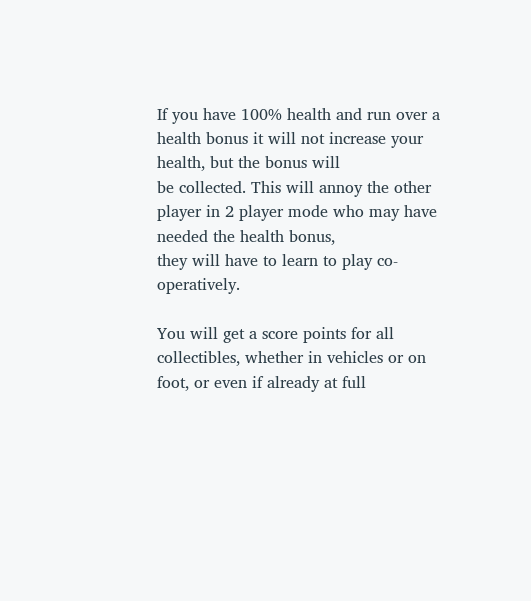If you have 100% health and run over a health bonus it will not increase your health, but the bonus will
be collected. This will annoy the other player in 2 player mode who may have needed the health bonus,
they will have to learn to play co-operatively.

You will get a score points for all collectibles, whether in vehicles or on foot, or even if already at full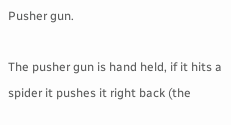Pusher gun.

The pusher gun is hand held, if it hits a spider it pushes it right back (the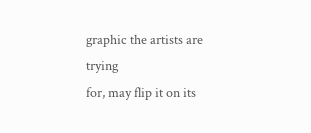graphic the artists are trying
for, may flip it on its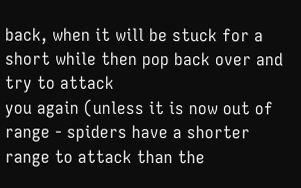back, when it will be stuck for a short while then pop back over and try to attack
you again (unless it is now out of range - spiders have a shorter range to attack than the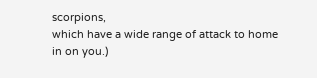scorpions,
which have a wide range of attack to home in on you.)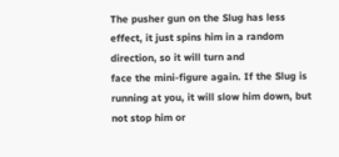The pusher gun on the Slug has less effect, it just spins him in a random direction, so it will turn and
face the mini-figure again. If the Slug is running at you, it will slow him down, but not stop him or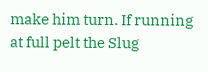make him turn. If running at full pelt the Slug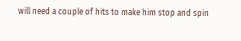will need a couple of hits to make him stop and spin